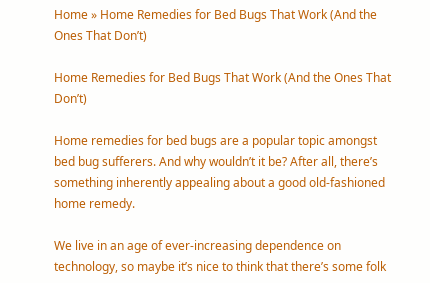Home » Home Remedies for Bed Bugs That Work (And the Ones That Don’t)

Home Remedies for Bed Bugs That Work (And the Ones That Don’t)

Home remedies for bed bugs are a popular topic amongst bed bug sufferers. And why wouldn’t it be? After all, there’s something inherently appealing about a good old-fashioned home remedy.

We live in an age of ever-increasing dependence on technology, so maybe it’s nice to think that there’s some folk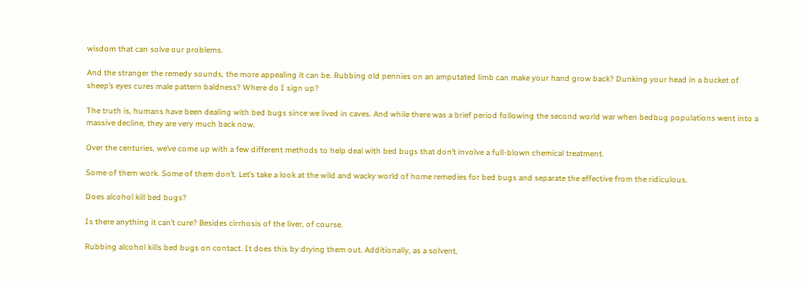wisdom that can solve our problems.

And the stranger the remedy sounds, the more appealing it can be. Rubbing old pennies on an amputated limb can make your hand grow back? Dunking your head in a bucket of sheep’s eyes cures male pattern baldness? Where do I sign up?

The truth is, humans have been dealing with bed bugs since we lived in caves. And while there was a brief period following the second world war when bedbug populations went into a massive decline, they are very much back now.

Over the centuries, we’ve come up with a few different methods to help deal with bed bugs that don’t involve a full-blown chemical treatment.

Some of them work. Some of them don’t. Let’s take a look at the wild and wacky world of home remedies for bed bugs and separate the effective from the ridiculous.

Does alcohol kill bed bugs?

Is there anything it can’t cure? Besides cirrhosis of the liver, of course.

Rubbing alcohol kills bed bugs on contact. It does this by drying them out. Additionally, as a solvent,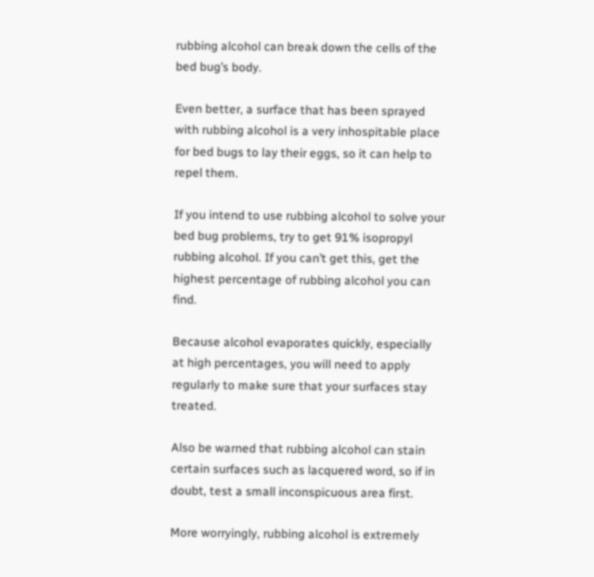rubbing alcohol can break down the cells of the bed bug’s body.

Even better, a surface that has been sprayed with rubbing alcohol is a very inhospitable place for bed bugs to lay their eggs, so it can help to repel them.

If you intend to use rubbing alcohol to solve your bed bug problems, try to get 91% isopropyl rubbing alcohol. If you can’t get this, get the highest percentage of rubbing alcohol you can find.

Because alcohol evaporates quickly, especially at high percentages, you will need to apply regularly to make sure that your surfaces stay treated.

Also be warned that rubbing alcohol can stain certain surfaces such as lacquered word, so if in doubt, test a small inconspicuous area first.

More worryingly, rubbing alcohol is extremely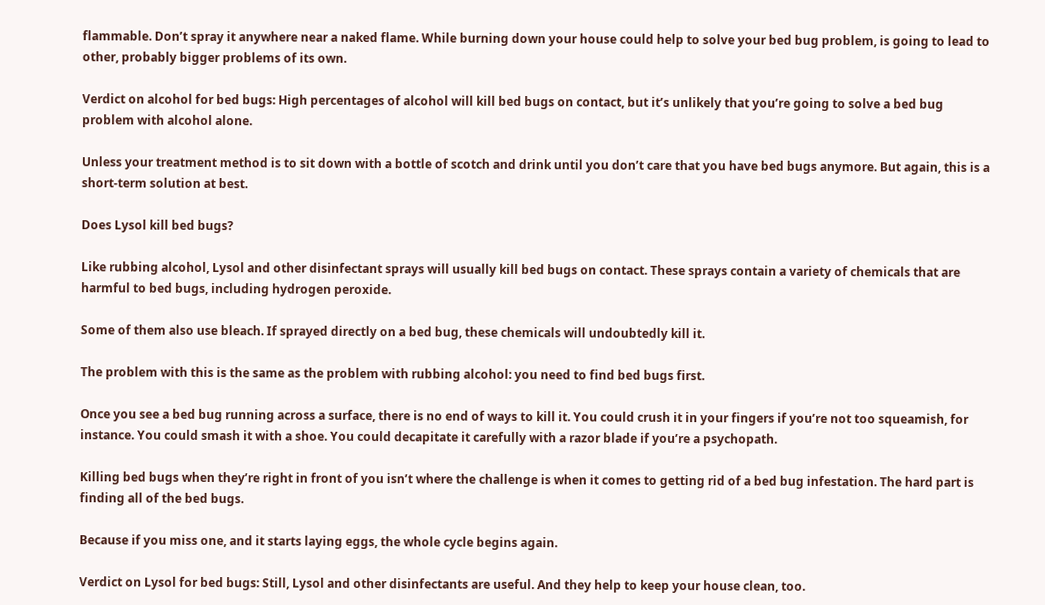flammable. Don’t spray it anywhere near a naked flame. While burning down your house could help to solve your bed bug problem, is going to lead to other, probably bigger problems of its own.

Verdict on alcohol for bed bugs: High percentages of alcohol will kill bed bugs on contact, but it’s unlikely that you’re going to solve a bed bug problem with alcohol alone.

Unless your treatment method is to sit down with a bottle of scotch and drink until you don’t care that you have bed bugs anymore. But again, this is a short-term solution at best.

Does Lysol kill bed bugs?

Like rubbing alcohol, Lysol and other disinfectant sprays will usually kill bed bugs on contact. These sprays contain a variety of chemicals that are harmful to bed bugs, including hydrogen peroxide.

Some of them also use bleach. If sprayed directly on a bed bug, these chemicals will undoubtedly kill it.

The problem with this is the same as the problem with rubbing alcohol: you need to find bed bugs first.

Once you see a bed bug running across a surface, there is no end of ways to kill it. You could crush it in your fingers if you’re not too squeamish, for instance. You could smash it with a shoe. You could decapitate it carefully with a razor blade if you’re a psychopath.

Killing bed bugs when they’re right in front of you isn’t where the challenge is when it comes to getting rid of a bed bug infestation. The hard part is finding all of the bed bugs.

Because if you miss one, and it starts laying eggs, the whole cycle begins again.

Verdict on Lysol for bed bugs: Still, Lysol and other disinfectants are useful. And they help to keep your house clean, too.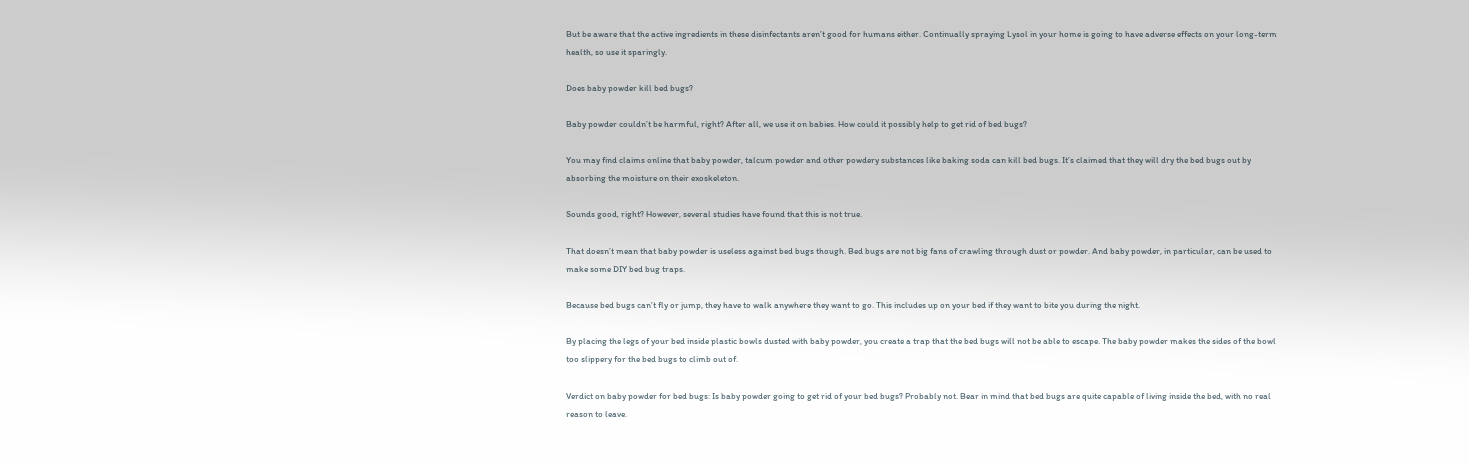But be aware that the active ingredients in these disinfectants aren’t good for humans either. Continually spraying Lysol in your home is going to have adverse effects on your long-term health, so use it sparingly.

Does baby powder kill bed bugs?

Baby powder couldn’t be harmful, right? After all, we use it on babies. How could it possibly help to get rid of bed bugs?

You may find claims online that baby powder, talcum powder and other powdery substances like baking soda can kill bed bugs. It’s claimed that they will dry the bed bugs out by absorbing the moisture on their exoskeleton.

Sounds good, right? However, several studies have found that this is not true.

That doesn’t mean that baby powder is useless against bed bugs though. Bed bugs are not big fans of crawling through dust or powder. And baby powder, in particular, can be used to make some DIY bed bug traps.

Because bed bugs can’t fly or jump, they have to walk anywhere they want to go. This includes up on your bed if they want to bite you during the night.

By placing the legs of your bed inside plastic bowls dusted with baby powder, you create a trap that the bed bugs will not be able to escape. The baby powder makes the sides of the bowl too slippery for the bed bugs to climb out of.

Verdict on baby powder for bed bugs: Is baby powder going to get rid of your bed bugs? Probably not. Bear in mind that bed bugs are quite capable of living inside the bed, with no real reason to leave.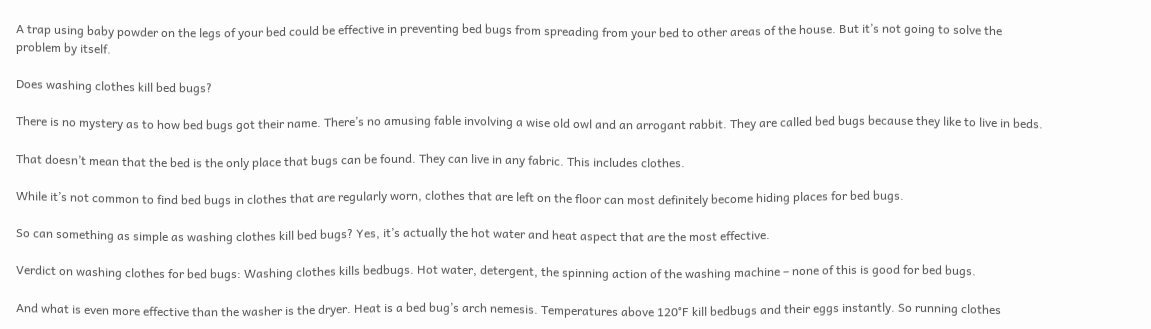A trap using baby powder on the legs of your bed could be effective in preventing bed bugs from spreading from your bed to other areas of the house. But it’s not going to solve the problem by itself.

Does washing clothes kill bed bugs?

There is no mystery as to how bed bugs got their name. There’s no amusing fable involving a wise old owl and an arrogant rabbit. They are called bed bugs because they like to live in beds.

That doesn’t mean that the bed is the only place that bugs can be found. They can live in any fabric. This includes clothes.

While it’s not common to find bed bugs in clothes that are regularly worn, clothes that are left on the floor can most definitely become hiding places for bed bugs.

So can something as simple as washing clothes kill bed bugs? Yes, it’s actually the hot water and heat aspect that are the most effective.

Verdict on washing clothes for bed bugs: Washing clothes kills bedbugs. Hot water, detergent, the spinning action of the washing machine – none of this is good for bed bugs.

And what is even more effective than the washer is the dryer. Heat is a bed bug’s arch nemesis. Temperatures above 120°F kill bedbugs and their eggs instantly. So running clothes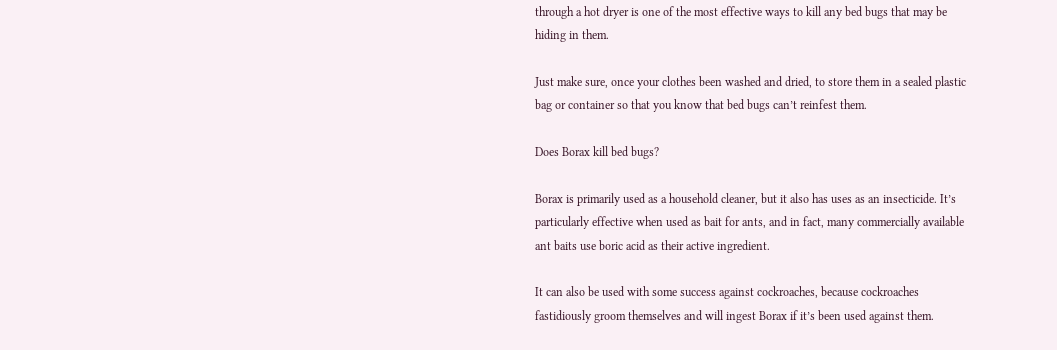through a hot dryer is one of the most effective ways to kill any bed bugs that may be hiding in them.

Just make sure, once your clothes been washed and dried, to store them in a sealed plastic bag or container so that you know that bed bugs can’t reinfest them.

Does Borax kill bed bugs?

Borax is primarily used as a household cleaner, but it also has uses as an insecticide. It’s particularly effective when used as bait for ants, and in fact, many commercially available ant baits use boric acid as their active ingredient.

It can also be used with some success against cockroaches, because cockroaches fastidiously groom themselves and will ingest Borax if it’s been used against them.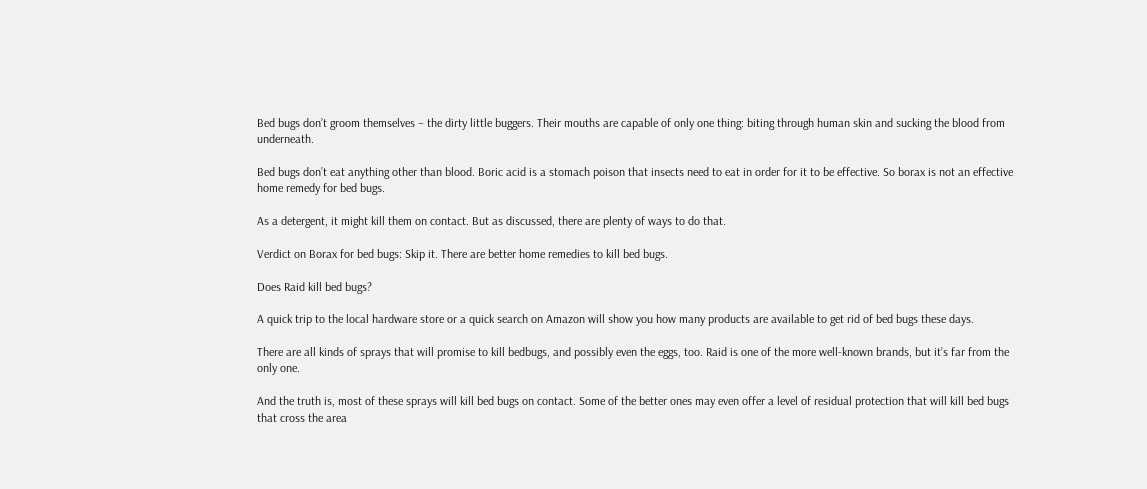Bed bugs don’t groom themselves – the dirty little buggers. Their mouths are capable of only one thing: biting through human skin and sucking the blood from underneath.

Bed bugs don’t eat anything other than blood. Boric acid is a stomach poison that insects need to eat in order for it to be effective. So borax is not an effective home remedy for bed bugs.

As a detergent, it might kill them on contact. But as discussed, there are plenty of ways to do that.

Verdict on Borax for bed bugs: Skip it. There are better home remedies to kill bed bugs.

Does Raid kill bed bugs?

A quick trip to the local hardware store or a quick search on Amazon will show you how many products are available to get rid of bed bugs these days.

There are all kinds of sprays that will promise to kill bedbugs, and possibly even the eggs, too. Raid is one of the more well-known brands, but it’s far from the only one.

And the truth is, most of these sprays will kill bed bugs on contact. Some of the better ones may even offer a level of residual protection that will kill bed bugs that cross the area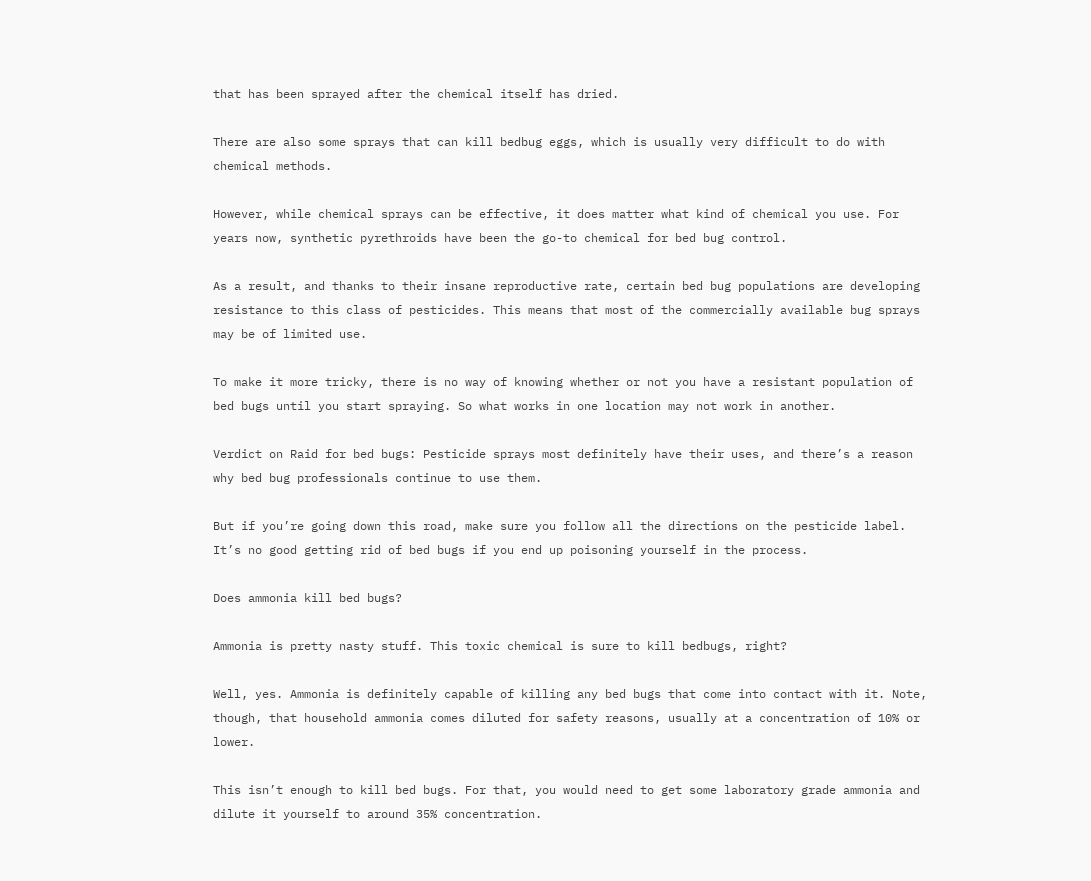that has been sprayed after the chemical itself has dried.

There are also some sprays that can kill bedbug eggs, which is usually very difficult to do with chemical methods.

However, while chemical sprays can be effective, it does matter what kind of chemical you use. For years now, synthetic pyrethroids have been the go-to chemical for bed bug control.

As a result, and thanks to their insane reproductive rate, certain bed bug populations are developing resistance to this class of pesticides. This means that most of the commercially available bug sprays may be of limited use.

To make it more tricky, there is no way of knowing whether or not you have a resistant population of bed bugs until you start spraying. So what works in one location may not work in another.

Verdict on Raid for bed bugs: Pesticide sprays most definitely have their uses, and there’s a reason why bed bug professionals continue to use them.

But if you’re going down this road, make sure you follow all the directions on the pesticide label. It’s no good getting rid of bed bugs if you end up poisoning yourself in the process.

Does ammonia kill bed bugs?

Ammonia is pretty nasty stuff. This toxic chemical is sure to kill bedbugs, right?

Well, yes. Ammonia is definitely capable of killing any bed bugs that come into contact with it. Note, though, that household ammonia comes diluted for safety reasons, usually at a concentration of 10% or lower.

This isn’t enough to kill bed bugs. For that, you would need to get some laboratory grade ammonia and dilute it yourself to around 35% concentration.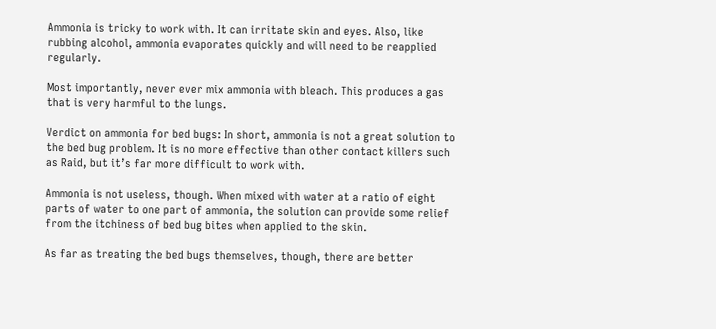Ammonia is tricky to work with. It can irritate skin and eyes. Also, like rubbing alcohol, ammonia evaporates quickly and will need to be reapplied regularly.

Most importantly, never ever mix ammonia with bleach. This produces a gas that is very harmful to the lungs.

Verdict on ammonia for bed bugs: In short, ammonia is not a great solution to the bed bug problem. It is no more effective than other contact killers such as Raid, but it’s far more difficult to work with.

Ammonia is not useless, though. When mixed with water at a ratio of eight parts of water to one part of ammonia, the solution can provide some relief from the itchiness of bed bug bites when applied to the skin.

As far as treating the bed bugs themselves, though, there are better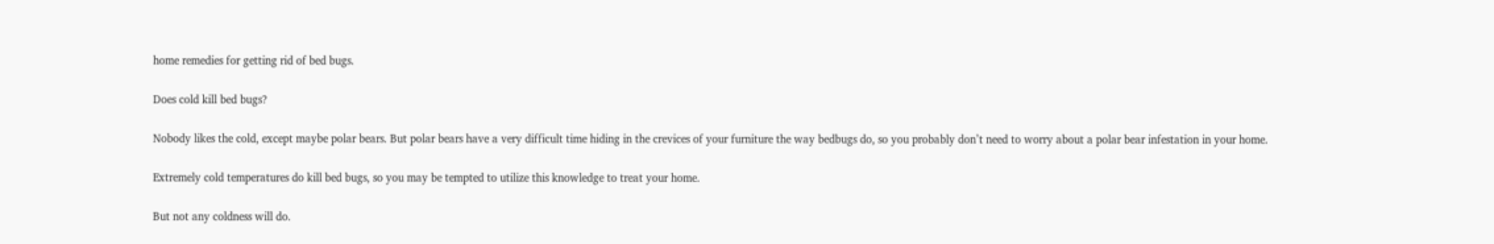home remedies for getting rid of bed bugs.

Does cold kill bed bugs?

Nobody likes the cold, except maybe polar bears. But polar bears have a very difficult time hiding in the crevices of your furniture the way bedbugs do, so you probably don’t need to worry about a polar bear infestation in your home.

Extremely cold temperatures do kill bed bugs, so you may be tempted to utilize this knowledge to treat your home.

But not any coldness will do.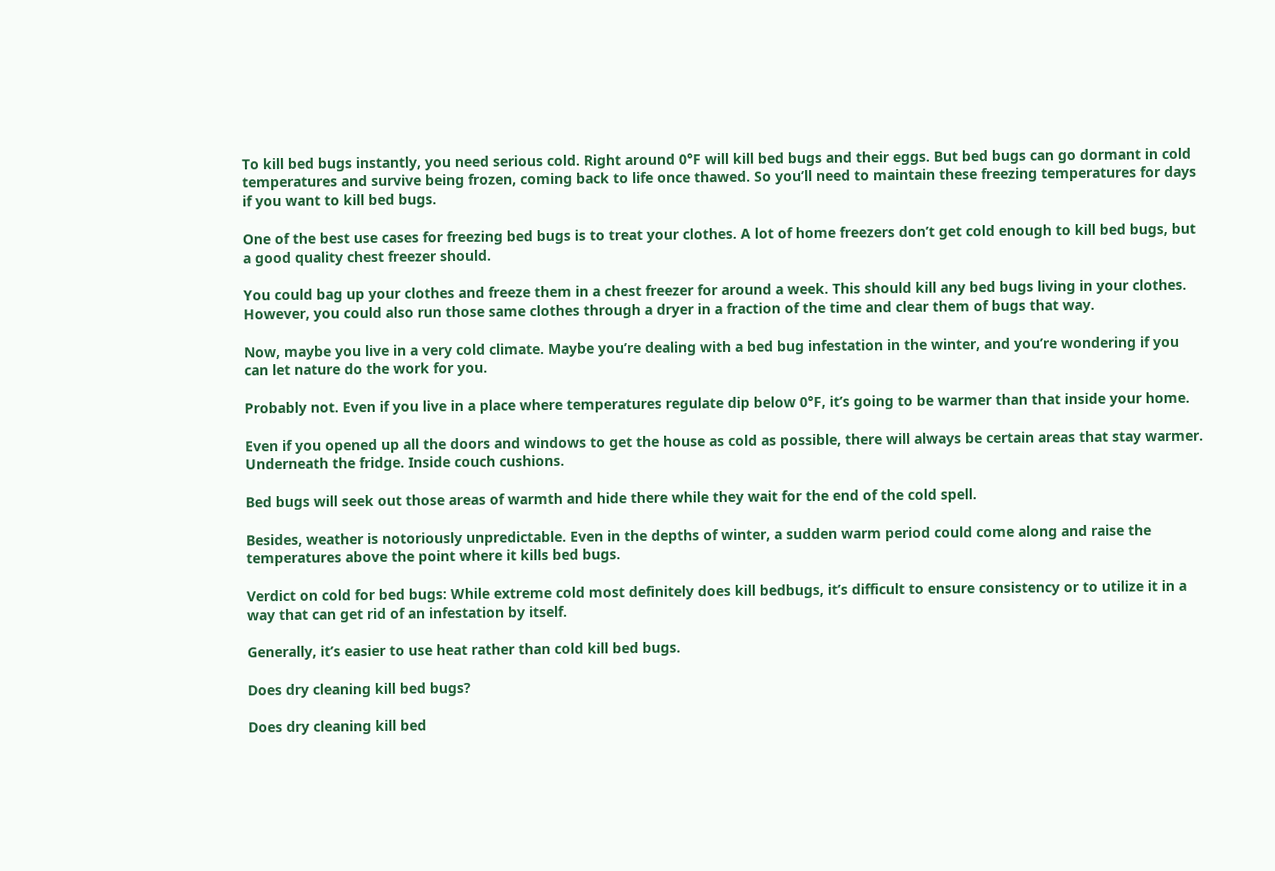To kill bed bugs instantly, you need serious cold. Right around 0°F will kill bed bugs and their eggs. But bed bugs can go dormant in cold temperatures and survive being frozen, coming back to life once thawed. So you’ll need to maintain these freezing temperatures for days if you want to kill bed bugs.

One of the best use cases for freezing bed bugs is to treat your clothes. A lot of home freezers don’t get cold enough to kill bed bugs, but a good quality chest freezer should.

You could bag up your clothes and freeze them in a chest freezer for around a week. This should kill any bed bugs living in your clothes. However, you could also run those same clothes through a dryer in a fraction of the time and clear them of bugs that way.

Now, maybe you live in a very cold climate. Maybe you’re dealing with a bed bug infestation in the winter, and you’re wondering if you can let nature do the work for you.

Probably not. Even if you live in a place where temperatures regulate dip below 0°F, it’s going to be warmer than that inside your home.

Even if you opened up all the doors and windows to get the house as cold as possible, there will always be certain areas that stay warmer. Underneath the fridge. Inside couch cushions.

Bed bugs will seek out those areas of warmth and hide there while they wait for the end of the cold spell.

Besides, weather is notoriously unpredictable. Even in the depths of winter, a sudden warm period could come along and raise the temperatures above the point where it kills bed bugs.

Verdict on cold for bed bugs: While extreme cold most definitely does kill bedbugs, it’s difficult to ensure consistency or to utilize it in a way that can get rid of an infestation by itself.

Generally, it’s easier to use heat rather than cold kill bed bugs.

Does dry cleaning kill bed bugs?

Does dry cleaning kill bed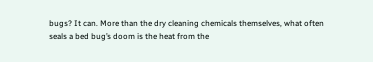bugs? It can. More than the dry cleaning chemicals themselves, what often seals a bed bug’s doom is the heat from the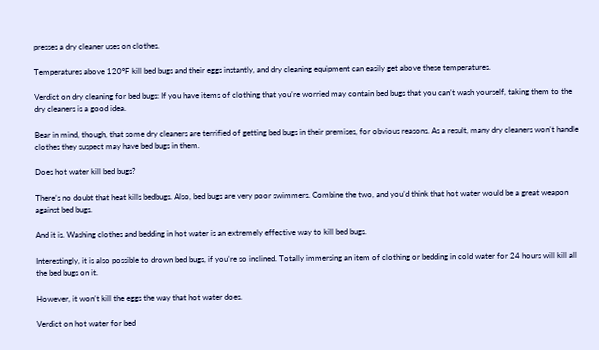presses a dry cleaner uses on clothes.

Temperatures above 120°F kill bed bugs and their eggs instantly, and dry cleaning equipment can easily get above these temperatures.

Verdict on dry cleaning for bed bugs: If you have items of clothing that you’re worried may contain bed bugs that you can’t wash yourself, taking them to the dry cleaners is a good idea.

Bear in mind, though, that some dry cleaners are terrified of getting bed bugs in their premises, for obvious reasons. As a result, many dry cleaners won’t handle clothes they suspect may have bed bugs in them.

Does hot water kill bed bugs?

There’s no doubt that heat kills bedbugs. Also, bed bugs are very poor swimmers. Combine the two, and you’d think that hot water would be a great weapon against bed bugs.

And it is. Washing clothes and bedding in hot water is an extremely effective way to kill bed bugs.

Interestingly, it is also possible to drown bed bugs, if you’re so inclined. Totally immersing an item of clothing or bedding in cold water for 24 hours will kill all the bed bugs on it.

However, it won’t kill the eggs the way that hot water does.

Verdict on hot water for bed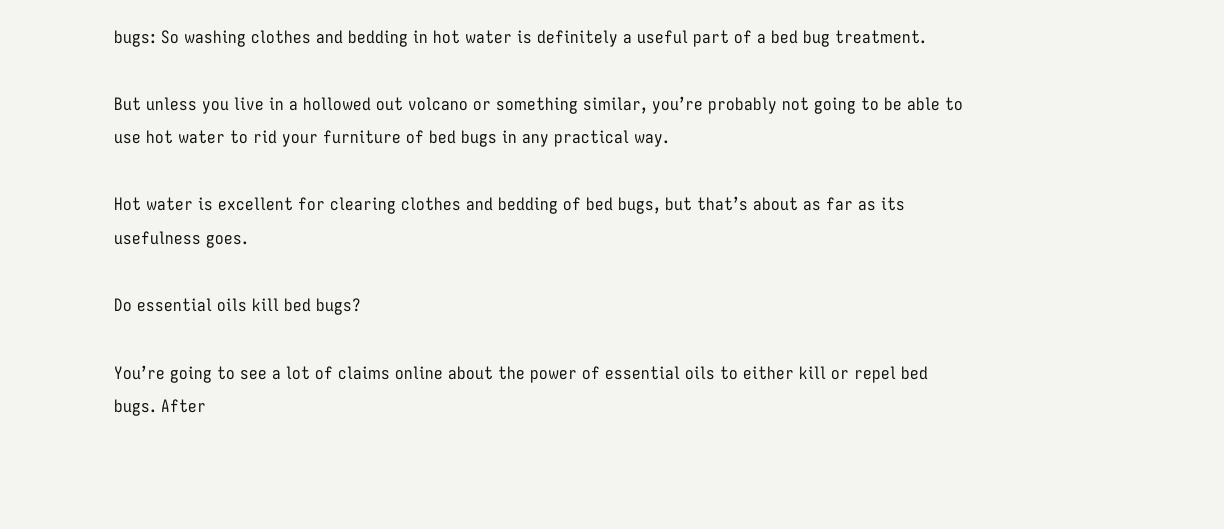bugs: So washing clothes and bedding in hot water is definitely a useful part of a bed bug treatment.

But unless you live in a hollowed out volcano or something similar, you’re probably not going to be able to use hot water to rid your furniture of bed bugs in any practical way.

Hot water is excellent for clearing clothes and bedding of bed bugs, but that’s about as far as its usefulness goes.

Do essential oils kill bed bugs?

You’re going to see a lot of claims online about the power of essential oils to either kill or repel bed bugs. After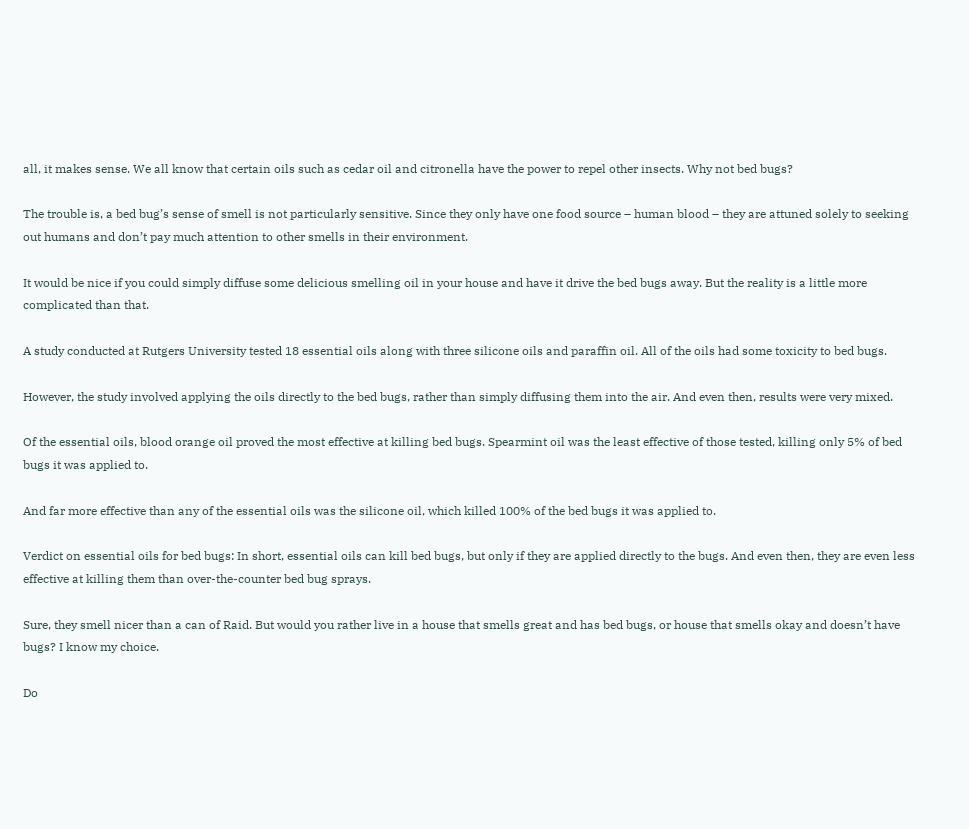all, it makes sense. We all know that certain oils such as cedar oil and citronella have the power to repel other insects. Why not bed bugs?

The trouble is, a bed bug’s sense of smell is not particularly sensitive. Since they only have one food source – human blood – they are attuned solely to seeking out humans and don’t pay much attention to other smells in their environment.

It would be nice if you could simply diffuse some delicious smelling oil in your house and have it drive the bed bugs away. But the reality is a little more complicated than that.

A study conducted at Rutgers University tested 18 essential oils along with three silicone oils and paraffin oil. All of the oils had some toxicity to bed bugs.

However, the study involved applying the oils directly to the bed bugs, rather than simply diffusing them into the air. And even then, results were very mixed.

Of the essential oils, blood orange oil proved the most effective at killing bed bugs. Spearmint oil was the least effective of those tested, killing only 5% of bed bugs it was applied to.

And far more effective than any of the essential oils was the silicone oil, which killed 100% of the bed bugs it was applied to.

Verdict on essential oils for bed bugs: In short, essential oils can kill bed bugs, but only if they are applied directly to the bugs. And even then, they are even less effective at killing them than over-the-counter bed bug sprays.

Sure, they smell nicer than a can of Raid. But would you rather live in a house that smells great and has bed bugs, or house that smells okay and doesn’t have bugs? I know my choice.

Do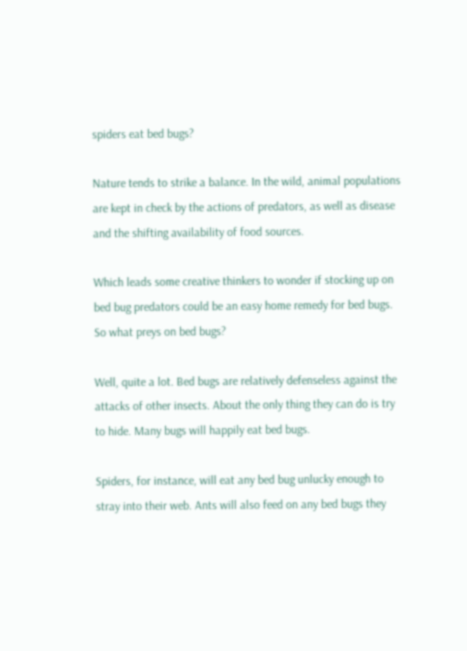spiders eat bed bugs?

Nature tends to strike a balance. In the wild, animal populations are kept in check by the actions of predators, as well as disease and the shifting availability of food sources.

Which leads some creative thinkers to wonder if stocking up on bed bug predators could be an easy home remedy for bed bugs. So what preys on bed bugs?

Well, quite a lot. Bed bugs are relatively defenseless against the attacks of other insects. About the only thing they can do is try to hide. Many bugs will happily eat bed bugs.

Spiders, for instance, will eat any bed bug unlucky enough to stray into their web. Ants will also feed on any bed bugs they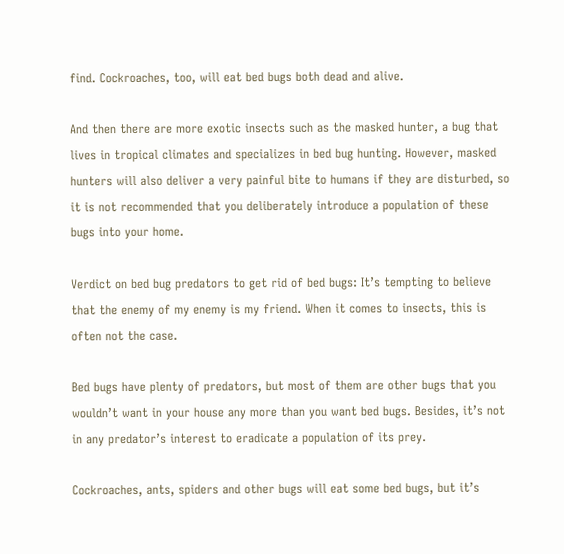find. Cockroaches, too, will eat bed bugs both dead and alive.

And then there are more exotic insects such as the masked hunter, a bug that lives in tropical climates and specializes in bed bug hunting. However, masked hunters will also deliver a very painful bite to humans if they are disturbed, so it is not recommended that you deliberately introduce a population of these bugs into your home.

Verdict on bed bug predators to get rid of bed bugs: It’s tempting to believe that the enemy of my enemy is my friend. When it comes to insects, this is often not the case.

Bed bugs have plenty of predators, but most of them are other bugs that you wouldn’t want in your house any more than you want bed bugs. Besides, it’s not in any predator’s interest to eradicate a population of its prey.

Cockroaches, ants, spiders and other bugs will eat some bed bugs, but it’s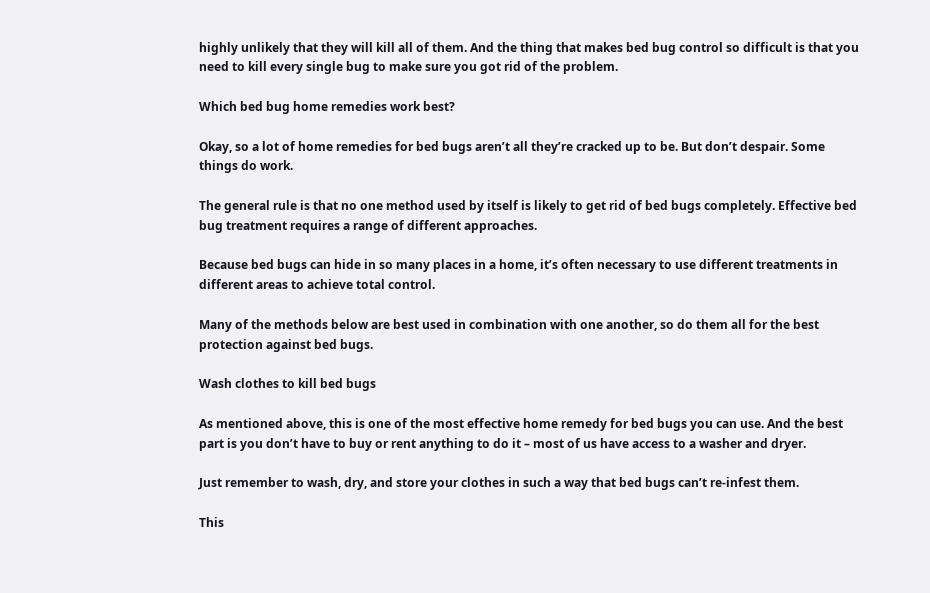highly unlikely that they will kill all of them. And the thing that makes bed bug control so difficult is that you need to kill every single bug to make sure you got rid of the problem.

Which bed bug home remedies work best?

Okay, so a lot of home remedies for bed bugs aren’t all they’re cracked up to be. But don’t despair. Some things do work.

The general rule is that no one method used by itself is likely to get rid of bed bugs completely. Effective bed bug treatment requires a range of different approaches.

Because bed bugs can hide in so many places in a home, it’s often necessary to use different treatments in different areas to achieve total control.

Many of the methods below are best used in combination with one another, so do them all for the best protection against bed bugs.

Wash clothes to kill bed bugs

As mentioned above, this is one of the most effective home remedy for bed bugs you can use. And the best part is you don’t have to buy or rent anything to do it – most of us have access to a washer and dryer.

Just remember to wash, dry, and store your clothes in such a way that bed bugs can’t re-infest them.

This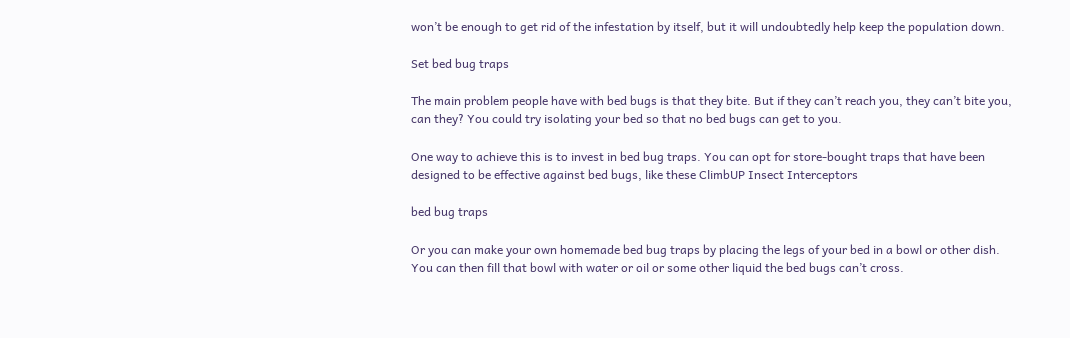won’t be enough to get rid of the infestation by itself, but it will undoubtedly help keep the population down.

Set bed bug traps

The main problem people have with bed bugs is that they bite. But if they can’t reach you, they can’t bite you, can they? You could try isolating your bed so that no bed bugs can get to you.

One way to achieve this is to invest in bed bug traps. You can opt for store-bought traps that have been designed to be effective against bed bugs, like these ClimbUP Insect Interceptors

bed bug traps

Or you can make your own homemade bed bug traps by placing the legs of your bed in a bowl or other dish. You can then fill that bowl with water or oil or some other liquid the bed bugs can’t cross.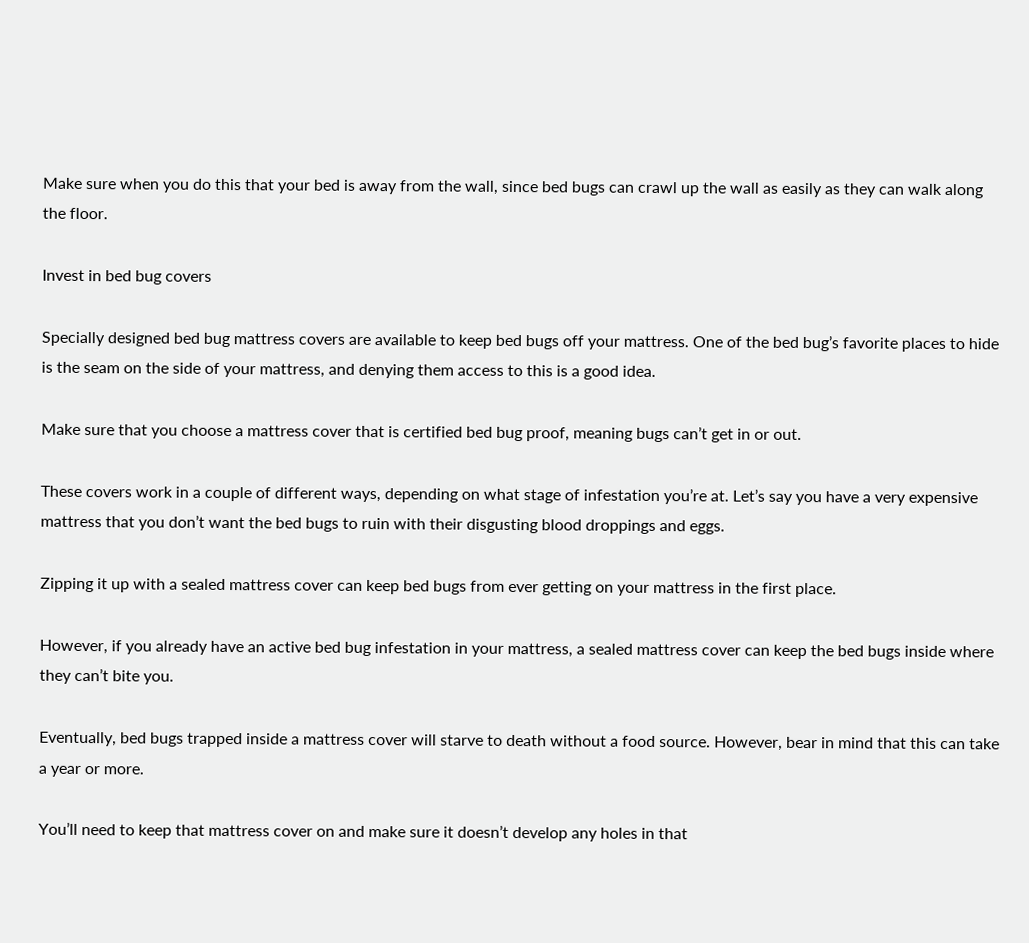Make sure when you do this that your bed is away from the wall, since bed bugs can crawl up the wall as easily as they can walk along the floor.

Invest in bed bug covers

Specially designed bed bug mattress covers are available to keep bed bugs off your mattress. One of the bed bug’s favorite places to hide is the seam on the side of your mattress, and denying them access to this is a good idea.

Make sure that you choose a mattress cover that is certified bed bug proof, meaning bugs can’t get in or out.

These covers work in a couple of different ways, depending on what stage of infestation you’re at. Let’s say you have a very expensive mattress that you don’t want the bed bugs to ruin with their disgusting blood droppings and eggs.

Zipping it up with a sealed mattress cover can keep bed bugs from ever getting on your mattress in the first place.

However, if you already have an active bed bug infestation in your mattress, a sealed mattress cover can keep the bed bugs inside where they can’t bite you.

Eventually, bed bugs trapped inside a mattress cover will starve to death without a food source. However, bear in mind that this can take a year or more.

You’ll need to keep that mattress cover on and make sure it doesn’t develop any holes in that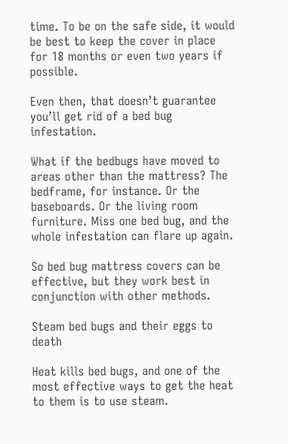time. To be on the safe side, it would be best to keep the cover in place for 18 months or even two years if possible.

Even then, that doesn’t guarantee you’ll get rid of a bed bug infestation.

What if the bedbugs have moved to areas other than the mattress? The bedframe, for instance. Or the baseboards. Or the living room furniture. Miss one bed bug, and the whole infestation can flare up again.

So bed bug mattress covers can be effective, but they work best in conjunction with other methods.

Steam bed bugs and their eggs to death

Heat kills bed bugs, and one of the most effective ways to get the heat to them is to use steam.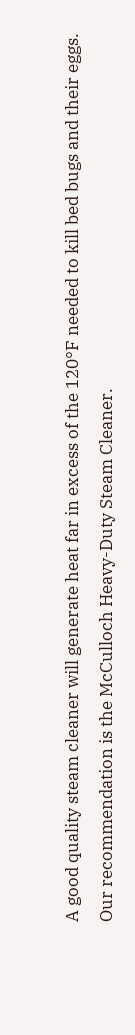A good quality steam cleaner will generate heat far in excess of the 120°F needed to kill bed bugs and their eggs. Our recommendation is the McCulloch Heavy-Duty Steam Cleaner.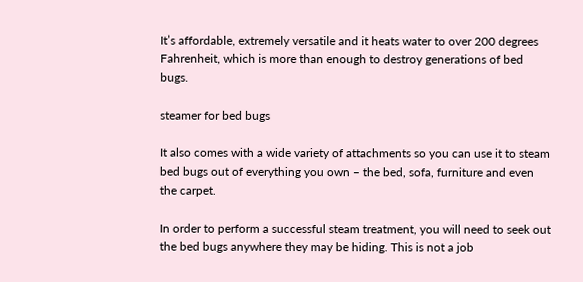It’s affordable, extremely versatile and it heats water to over 200 degrees Fahrenheit, which is more than enough to destroy generations of bed bugs.

steamer for bed bugs

It also comes with a wide variety of attachments so you can use it to steam bed bugs out of everything you own – the bed, sofa, furniture and even the carpet.

In order to perform a successful steam treatment, you will need to seek out the bed bugs anywhere they may be hiding. This is not a job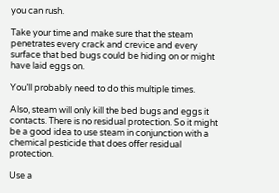you can rush.

Take your time and make sure that the steam penetrates every crack and crevice and every surface that bed bugs could be hiding on or might have laid eggs on.

You’ll probably need to do this multiple times.

Also, steam will only kill the bed bugs and eggs it contacts. There is no residual protection. So it might be a good idea to use steam in conjunction with a chemical pesticide that does offer residual protection.

Use a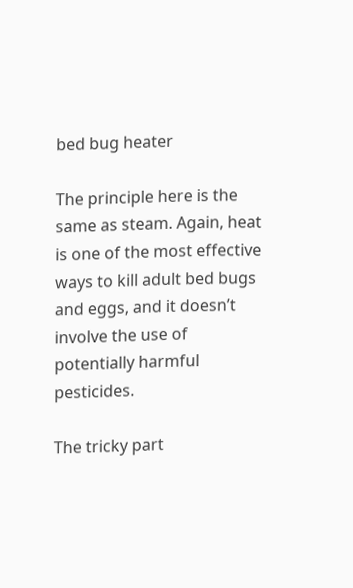bed bug heater

The principle here is the same as steam. Again, heat is one of the most effective ways to kill adult bed bugs and eggs, and it doesn’t involve the use of potentially harmful pesticides.

The tricky part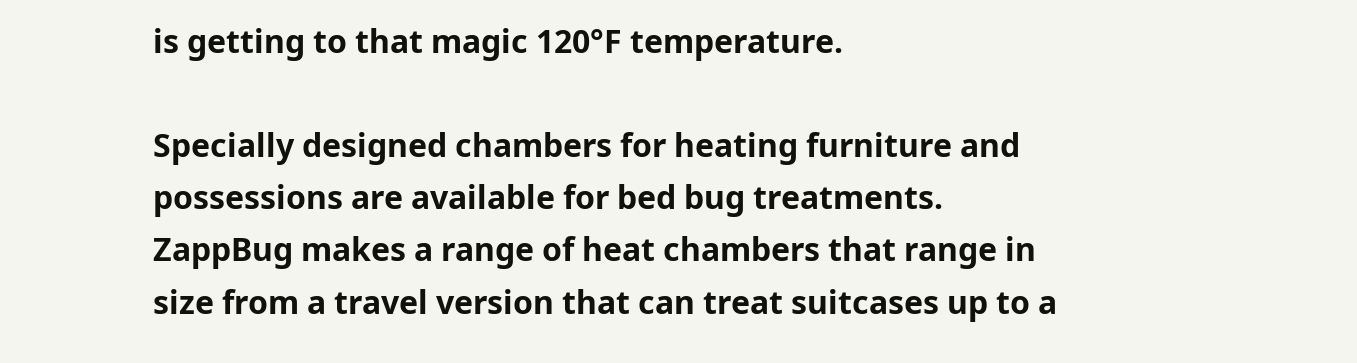is getting to that magic 120°F temperature.

Specially designed chambers for heating furniture and possessions are available for bed bug treatments. ZappBug makes a range of heat chambers that range in size from a travel version that can treat suitcases up to a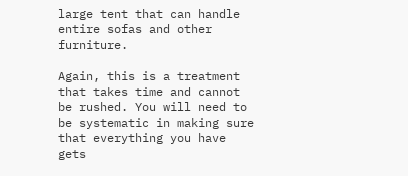large tent that can handle entire sofas and other furniture.

Again, this is a treatment that takes time and cannot be rushed. You will need to be systematic in making sure that everything you have gets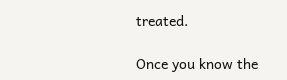treated.

Once you know the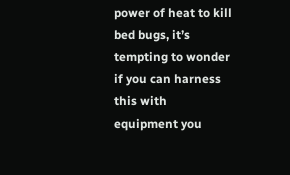power of heat to kill bed bugs, it’s tempting to wonder if you can harness this with equipment you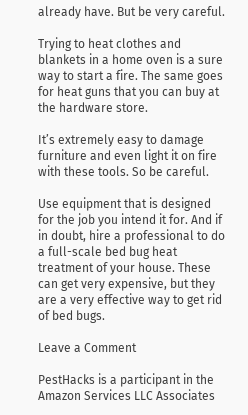already have. But be very careful.

Trying to heat clothes and blankets in a home oven is a sure way to start a fire. The same goes for heat guns that you can buy at the hardware store.

It’s extremely easy to damage furniture and even light it on fire with these tools. So be careful.

Use equipment that is designed for the job you intend it for. And if in doubt, hire a professional to do a full-scale bed bug heat treatment of your house. These can get very expensive, but they are a very effective way to get rid of bed bugs.

Leave a Comment

PestHacks is a participant in the Amazon Services LLC Associates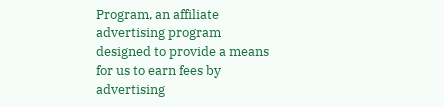Program, an affiliate advertising program designed to provide a means for us to earn fees by advertising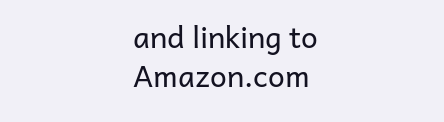and linking to Amazon.com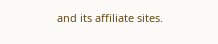and its affiliate sites.